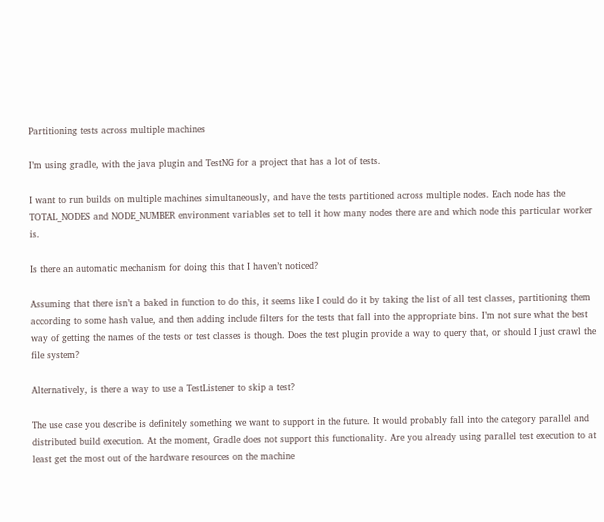Partitioning tests across multiple machines

I’m using gradle, with the java plugin and TestNG for a project that has a lot of tests.

I want to run builds on multiple machines simultaneously, and have the tests partitioned across multiple nodes. Each node has the TOTAL_NODES and NODE_NUMBER environment variables set to tell it how many nodes there are and which node this particular worker is.

Is there an automatic mechanism for doing this that I haven’t noticed?

Assuming that there isn’t a baked in function to do this, it seems like I could do it by taking the list of all test classes, partitioning them according to some hash value, and then adding include filters for the tests that fall into the appropriate bins. I’m not sure what the best way of getting the names of the tests or test classes is though. Does the test plugin provide a way to query that, or should I just crawl the file system?

Alternatively, is there a way to use a TestListener to skip a test?

The use case you describe is definitely something we want to support in the future. It would probably fall into the category parallel and distributed build execution. At the moment, Gradle does not support this functionality. Are you already using parallel test execution to at least get the most out of the hardware resources on the machine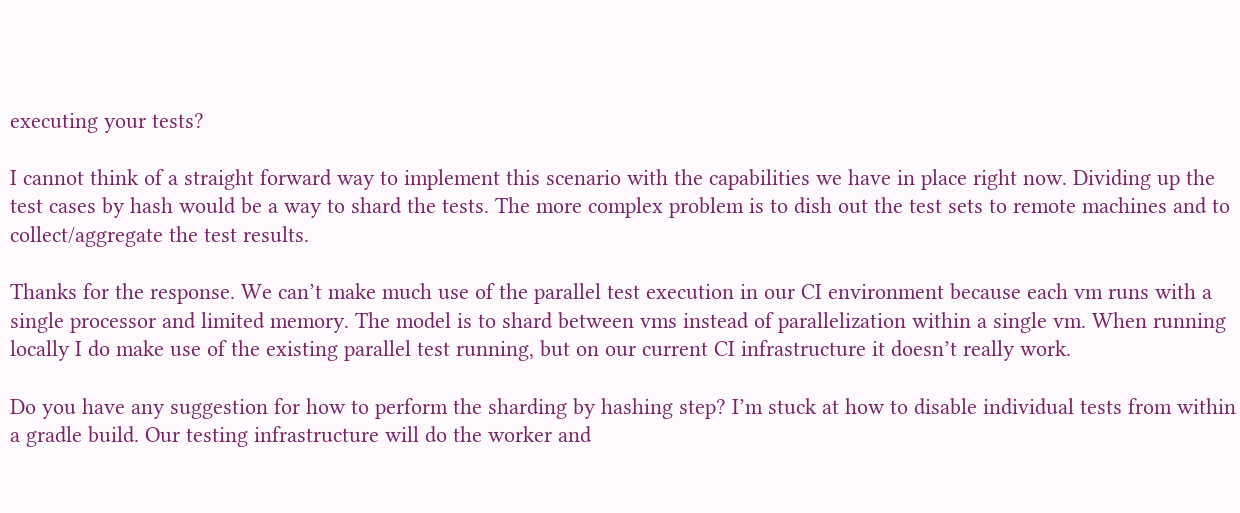executing your tests?

I cannot think of a straight forward way to implement this scenario with the capabilities we have in place right now. Dividing up the test cases by hash would be a way to shard the tests. The more complex problem is to dish out the test sets to remote machines and to collect/aggregate the test results.

Thanks for the response. We can’t make much use of the parallel test execution in our CI environment because each vm runs with a single processor and limited memory. The model is to shard between vms instead of parallelization within a single vm. When running locally I do make use of the existing parallel test running, but on our current CI infrastructure it doesn’t really work.

Do you have any suggestion for how to perform the sharding by hashing step? I’m stuck at how to disable individual tests from within a gradle build. Our testing infrastructure will do the worker and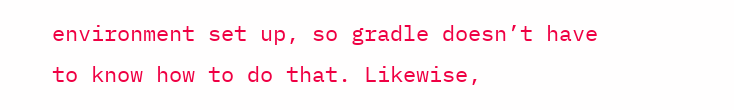environment set up, so gradle doesn’t have to know how to do that. Likewise,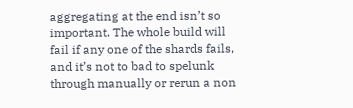aggregating at the end isn’t so important. The whole build will fail if any one of the shards fails, and it’s not to bad to spelunk through manually or rerun a non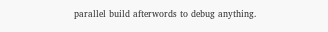parallel build afterwords to debug anything.